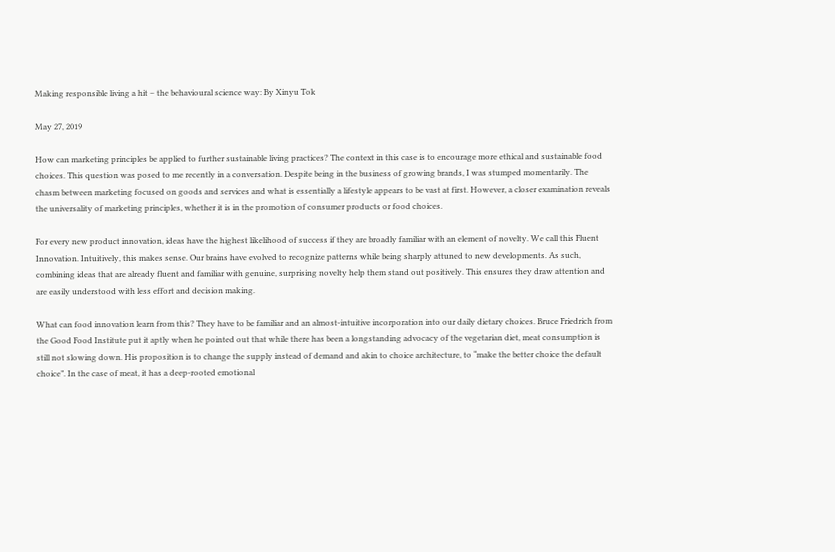Making responsible living a hit – the behavioural science way: By Xinyu Tok

May 27, 2019

How can marketing principles be applied to further sustainable living practices? The context in this case is to encourage more ethical and sustainable food choices. This question was posed to me recently in a conversation. Despite being in the business of growing brands, I was stumped momentarily. The chasm between marketing focused on goods and services and what is essentially a lifestyle appears to be vast at first. However, a closer examination reveals the universality of marketing principles, whether it is in the promotion of consumer products or food choices.

For every new product innovation, ideas have the highest likelihood of success if they are broadly familiar with an element of novelty. We call this Fluent Innovation. Intuitively, this makes sense. Our brains have evolved to recognize patterns while being sharply attuned to new developments. As such, combining ideas that are already fluent and familiar with genuine, surprising novelty help them stand out positively. This ensures they draw attention and are easily understood with less effort and decision making.

What can food innovation learn from this? They have to be familiar and an almost-intuitive incorporation into our daily dietary choices. Bruce Friedrich from the Good Food Institute put it aptly when he pointed out that while there has been a longstanding advocacy of the vegetarian diet, meat consumption is still not slowing down. His proposition is to change the supply instead of demand and akin to choice architecture, to “make the better choice the default choice”. In the case of meat, it has a deep-rooted emotional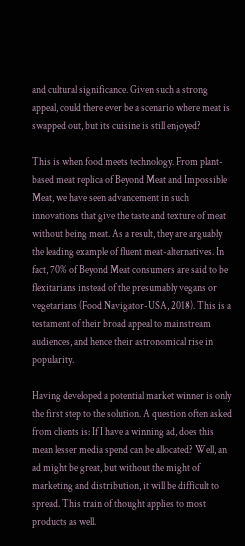and cultural significance. Given such a strong appeal, could there ever be a scenario where meat is swapped out, but its cuisine is still enjoyed?

This is when food meets technology. From plant-based meat replica of Beyond Meat and Impossible Meat, we have seen advancement in such innovations that give the taste and texture of meat without being meat. As a result, they are arguably the leading example of fluent meat-alternatives. In fact, 70% of Beyond Meat consumers are said to be flexitarians instead of the presumably vegans or vegetarians (Food Navigator-USA, 2018). This is a testament of their broad appeal to mainstream audiences, and hence their astronomical rise in popularity.

Having developed a potential market winner is only the first step to the solution. A question often asked from clients is: If I have a winning ad, does this mean lesser media spend can be allocated? Well, an ad might be great, but without the might of marketing and distribution, it will be difficult to spread. This train of thought applies to most products as well.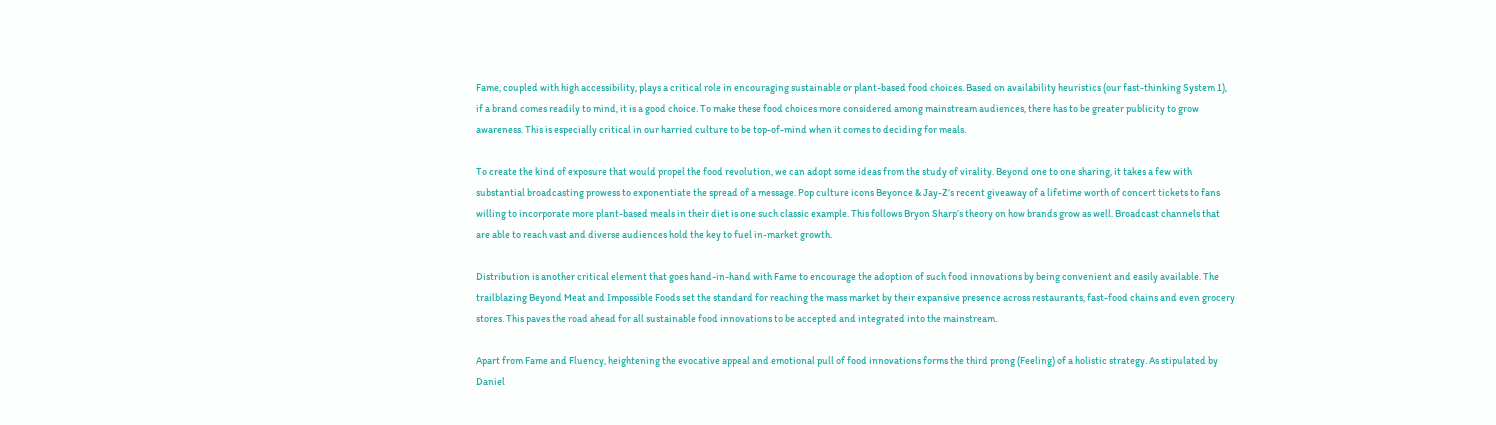Fame, coupled with high accessibility, plays a critical role in encouraging sustainable or plant-based food choices. Based on availability heuristics (our fast-thinking System 1), if a brand comes readily to mind, it is a good choice. To make these food choices more considered among mainstream audiences, there has to be greater publicity to grow awareness. This is especially critical in our harried culture to be top-of-mind when it comes to deciding for meals.

To create the kind of exposure that would propel the food revolution, we can adopt some ideas from the study of virality. Beyond one to one sharing, it takes a few with substantial broadcasting prowess to exponentiate the spread of a message. Pop culture icons Beyonce & Jay-Z’s recent giveaway of a lifetime worth of concert tickets to fans willing to incorporate more plant-based meals in their diet is one such classic example. This follows Bryon Sharp’s theory on how brands grow as well. Broadcast channels that are able to reach vast and diverse audiences hold the key to fuel in-market growth.

Distribution is another critical element that goes hand-in-hand with Fame to encourage the adoption of such food innovations by being convenient and easily available. The trailblazing Beyond Meat and Impossible Foods set the standard for reaching the mass market by their expansive presence across restaurants, fast-food chains and even grocery stores. This paves the road ahead for all sustainable food innovations to be accepted and integrated into the mainstream.

Apart from Fame and Fluency, heightening the evocative appeal and emotional pull of food innovations forms the third prong (Feeling) of a holistic strategy. As stipulated by Daniel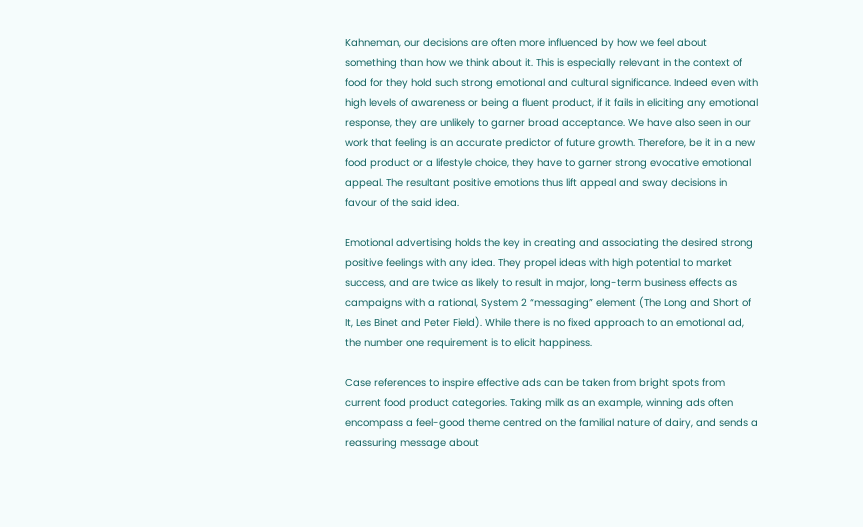Kahneman, our decisions are often more influenced by how we feel about something than how we think about it. This is especially relevant in the context of food for they hold such strong emotional and cultural significance. Indeed even with high levels of awareness or being a fluent product, if it fails in eliciting any emotional response, they are unlikely to garner broad acceptance. We have also seen in our work that feeling is an accurate predictor of future growth. Therefore, be it in a new food product or a lifestyle choice, they have to garner strong evocative emotional appeal. The resultant positive emotions thus lift appeal and sway decisions in favour of the said idea.

Emotional advertising holds the key in creating and associating the desired strong positive feelings with any idea. They propel ideas with high potential to market success, and are twice as likely to result in major, long-term business effects as campaigns with a rational, System 2 “messaging” element (The Long and Short of It, Les Binet and Peter Field). While there is no fixed approach to an emotional ad, the number one requirement is to elicit happiness.

Case references to inspire effective ads can be taken from bright spots from current food product categories. Taking milk as an example, winning ads often encompass a feel-good theme centred on the familial nature of dairy, and sends a reassuring message about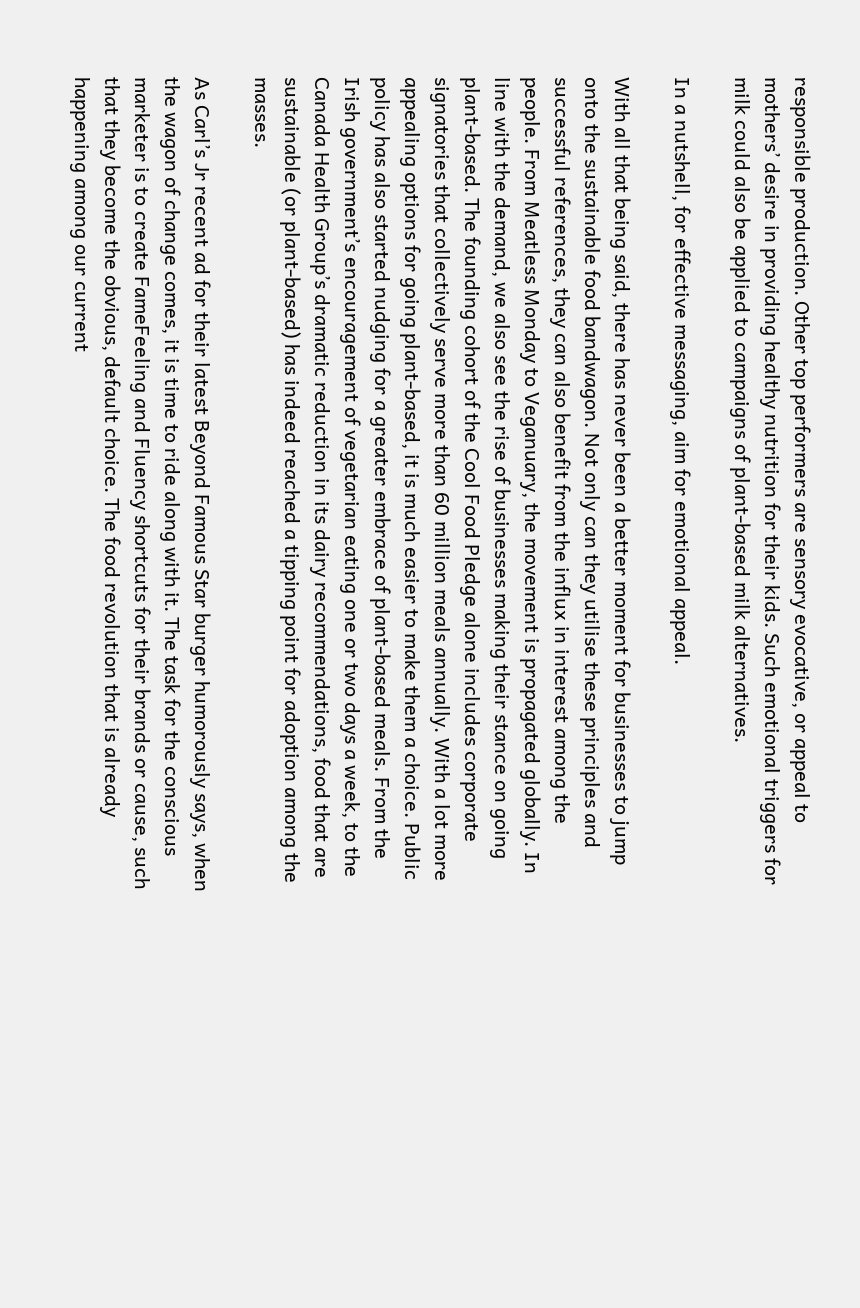responsible production. Other top performers are sensory evocative, or appeal to mothers’ desire in providing healthy nutrition for their kids. Such emotional triggers for milk could also be applied to campaigns of plant-based milk alternatives.

In a nutshell, for effective messaging, aim for emotional appeal.

With all that being said, there has never been a better moment for businesses to jump onto the sustainable food bandwagon. Not only can they utilise these principles and successful references, they can also benefit from the influx in interest among the people. From Meatless Monday to Veganuary, the movement is propagated globally. In line with the demand, we also see the rise of businesses making their stance on going plant-based. The founding cohort of the Cool Food Pledge alone includes corporate signatories that collectively serve more than 60 million meals annually. With a lot more appealing options for going plant-based, it is much easier to make them a choice. Public policy has also started nudging for a greater embrace of plant-based meals. From the Irish government’s encouragement of vegetarian eating one or two days a week, to the Canada Health Group’s dramatic reduction in its dairy recommendations, food that are sustainable (or plant-based) has indeed reached a tipping point for adoption among the masses.

As Carl’s Jr recent ad for their latest Beyond Famous Star burger humorously says, when the wagon of change comes, it is time to ride along with it. The task for the conscious marketer is to create FameFeeling and Fluency shortcuts for their brands or cause, such that they become the obvious, default choice. The food revolution that is already happening among our current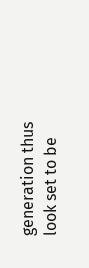generation thus look set to be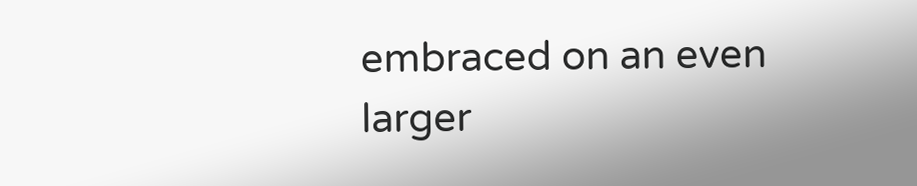embraced on an even larger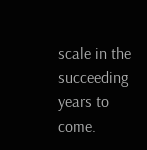scale in the succeeding years to come.